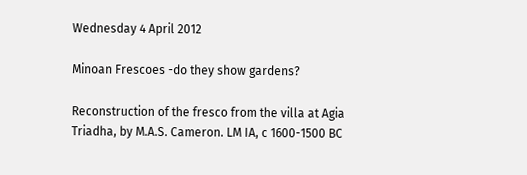Wednesday 4 April 2012

Minoan Frescoes -do they show gardens?

Reconstruction of the fresco from the villa at Agia Triadha, by M.A.S. Cameron. LM IA, c 1600-1500 BC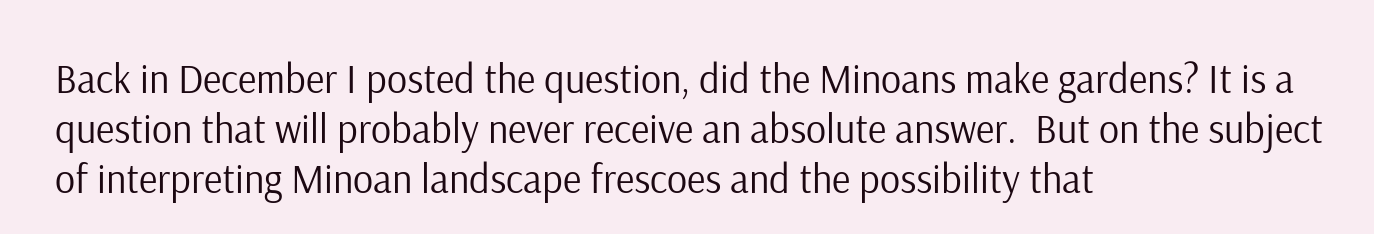Back in December I posted the question, did the Minoans make gardens? It is a question that will probably never receive an absolute answer.  But on the subject of interpreting Minoan landscape frescoes and the possibility that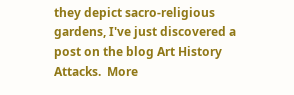they depict sacro-religious gardens, I've just discovered a post on the blog Art History Attacks.  More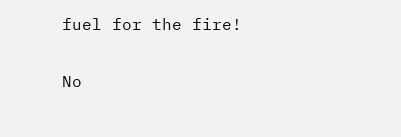fuel for the fire!

No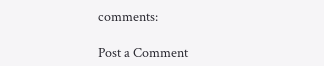comments:

Post a Comment